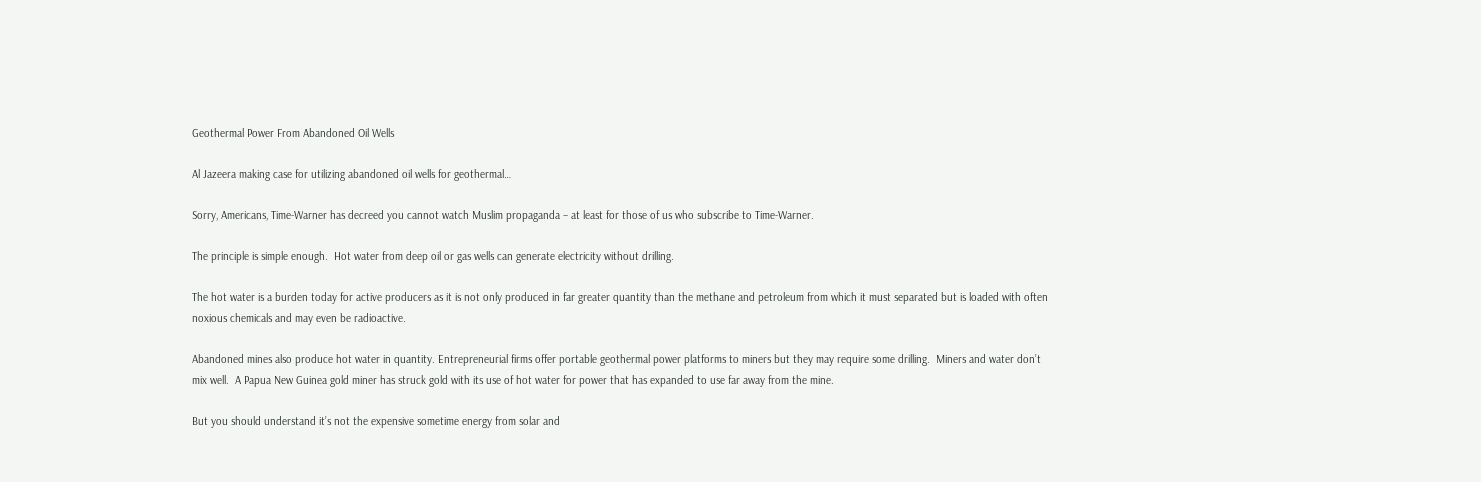Geothermal Power From Abandoned Oil Wells

Al Jazeera making case for utilizing abandoned oil wells for geothermal…

Sorry, Americans, Time-Warner has decreed you cannot watch Muslim propaganda – at least for those of us who subscribe to Time-Warner.

The principle is simple enough.  Hot water from deep oil or gas wells can generate electricity without drilling.

The hot water is a burden today for active producers as it is not only produced in far greater quantity than the methane and petroleum from which it must separated but is loaded with often noxious chemicals and may even be radioactive.

Abandoned mines also produce hot water in quantity. Entrepreneurial firms offer portable geothermal power platforms to miners but they may require some drilling.  Miners and water don’t mix well.  A Papua New Guinea gold miner has struck gold with its use of hot water for power that has expanded to use far away from the mine.

But you should understand it’s not the expensive sometime energy from solar and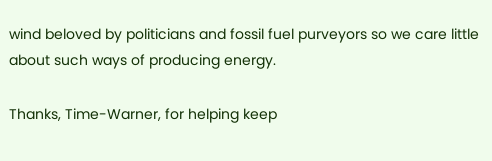wind beloved by politicians and fossil fuel purveyors so we care little about such ways of producing energy.

Thanks, Time-Warner, for helping keep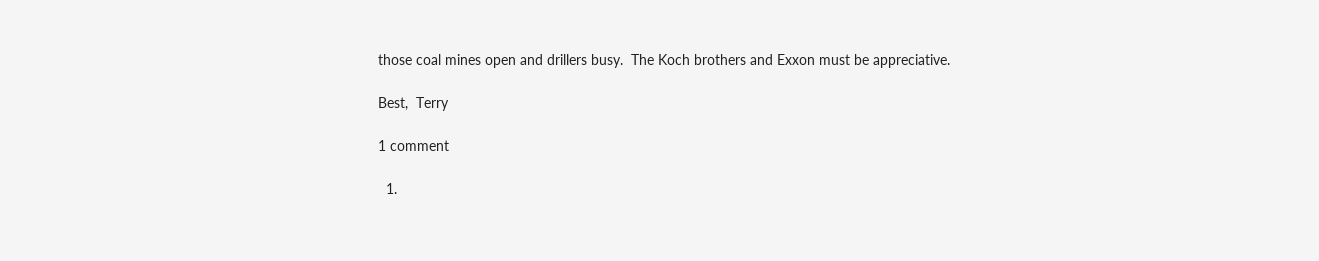those coal mines open and drillers busy.  The Koch brothers and Exxon must be appreciative.

Best,  Terry

1 comment

  1.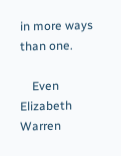in more ways than one.

    Even Elizabeth Warren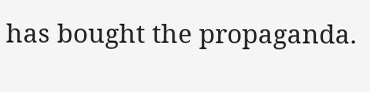has bought the propaganda.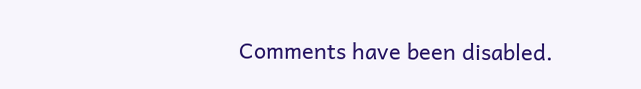Comments have been disabled.